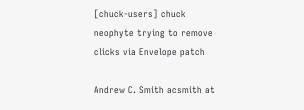[chuck-users] chuck neophyte trying to remove clicks via Envelope patch

Andrew C. Smith acsmith at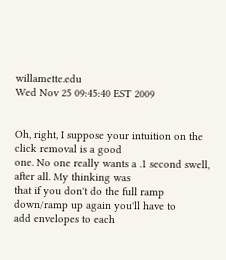willamette.edu
Wed Nov 25 09:45:40 EST 2009


Oh, right, I suppose your intuition on the click removal is a good
one. No one really wants a .1 second swell, after all. My thinking was
that if you don't do the full ramp down/ramp up again you'll have to
add envelopes to each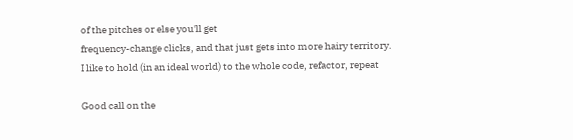of the pitches or else you'll get
frequency-change clicks, and that just gets into more hairy territory.
I like to hold (in an ideal world) to the whole code, refactor, repeat

Good call on the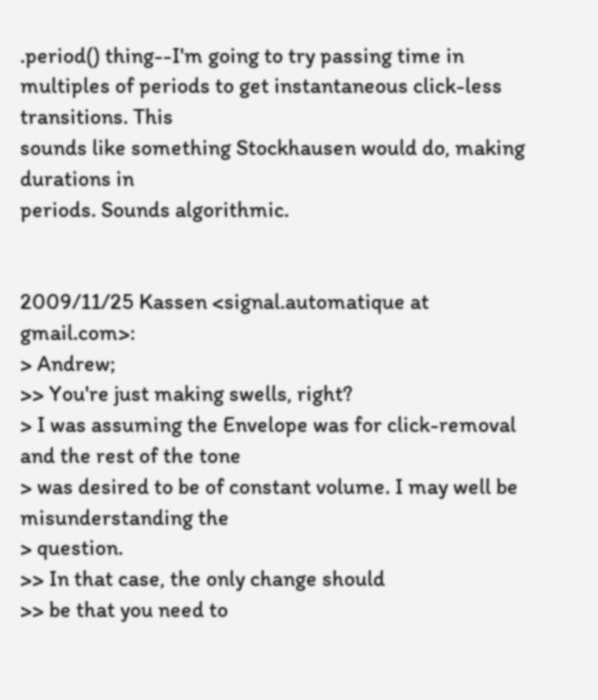.period() thing--I'm going to try passing time in
multiples of periods to get instantaneous click-less transitions. This
sounds like something Stockhausen would do, making durations in
periods. Sounds algorithmic.


2009/11/25 Kassen <signal.automatique at gmail.com>:
> Andrew;
>> You're just making swells, right?
> I was assuming the Envelope was for click-removal and the rest of the tone
> was desired to be of constant volume. I may well be misunderstanding the
> question.
>> In that case, the only change should
>> be that you need to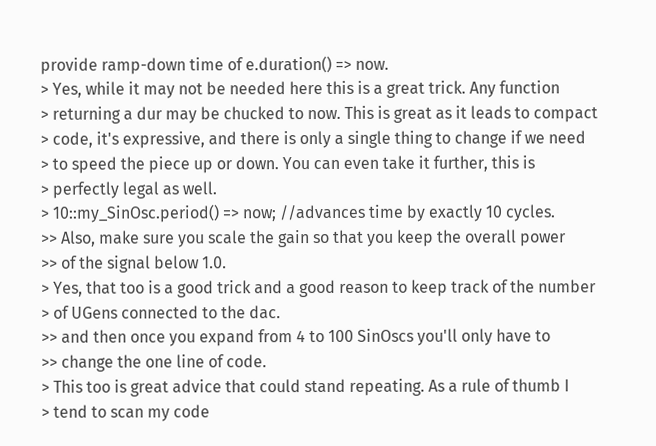provide ramp-down time of e.duration() => now.
> Yes, while it may not be needed here this is a great trick. Any function
> returning a dur may be chucked to now. This is great as it leads to compact
> code, it's expressive, and there is only a single thing to change if we need
> to speed the piece up or down. You can even take it further, this is
> perfectly legal as well.
> 10::my_SinOsc.period() => now; //advances time by exactly 10 cycles.
>> Also, make sure you scale the gain so that you keep the overall power
>> of the signal below 1.0.
> Yes, that too is a good trick and a good reason to keep track of the number
> of UGens connected to the dac.
>> and then once you expand from 4 to 100 SinOscs you'll only have to
>> change the one line of code.
> This too is great advice that could stand repeating. As a rule of thumb I
> tend to scan my code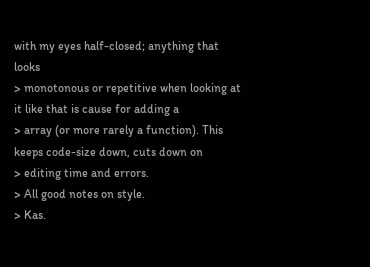with my eyes half-closed; anything that looks
> monotonous or repetitive when looking at it like that is cause for adding a
> array (or more rarely a function). This keeps code-size down, cuts down on
> editing time and errors.
> All good notes on style.
> Kas.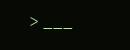> ___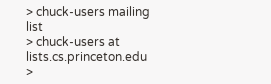> chuck-users mailing list
> chuck-users at lists.cs.princeton.edu
>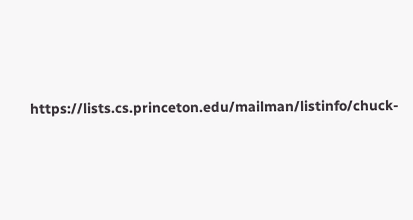https://lists.cs.princeton.edu/mailman/listinfo/chuck-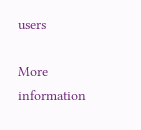users

More information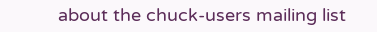about the chuck-users mailing list